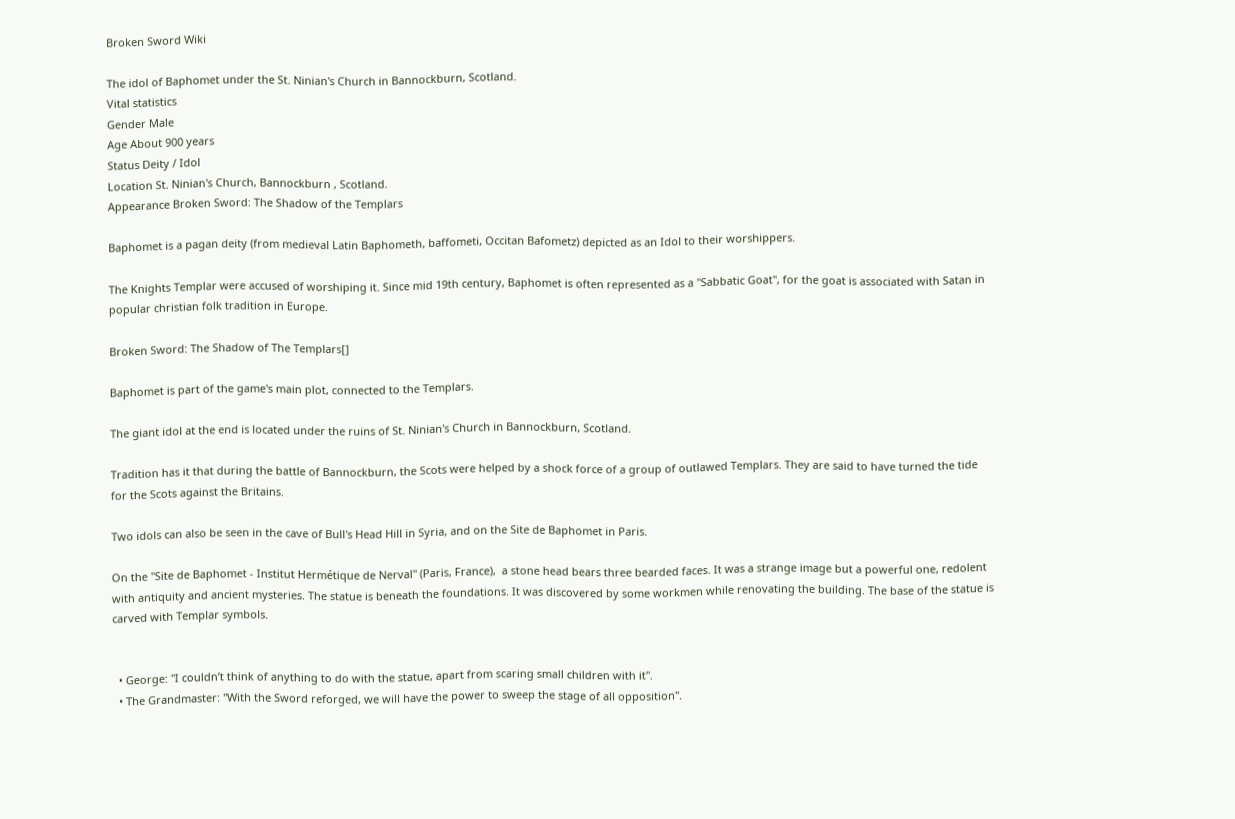Broken Sword Wiki

The idol of Baphomet under the St. Ninian's Church in Bannockburn, Scotland.
Vital statistics
Gender Male
Age About 900 years
Status Deity / Idol
Location St. Ninian's Church, Bannockburn , Scotland.
Appearance Broken Sword: The Shadow of the Templars

Baphomet is a pagan deity (from medieval Latin Baphometh, baffometi, Occitan Bafometz) depicted as an Idol to their worshippers.

The Knights Templar were accused of worshiping it. Since mid 19th century, Baphomet is often represented as a "Sabbatic Goat", for the goat is associated with Satan in popular christian folk tradition in Europe.

Broken Sword: The Shadow of The Templars[]

Baphomet is part of the game's main plot, connected to the Templars.

The giant idol at the end is located under the ruins of St. Ninian's Church in Bannockburn, Scotland.

Tradition has it that during the battle of Bannockburn, the Scots were helped by a shock force of a group of outlawed Templars. They are said to have turned the tide for the Scots against the Britains.

Two idols can also be seen in the cave of Bull's Head Hill in Syria, and on the Site de Baphomet in Paris.

On the "Site de Baphomet - Institut Hermétique de Nerval" (Paris, France),  a stone head bears three bearded faces. It was a strange image but a powerful one, redolent with antiquity and ancient mysteries. The statue is beneath the foundations. It was discovered by some workmen while renovating the building. The base of the statue is carved with Templar symbols.


  • George: "I couldn’t think of anything to do with the statue, apart from scaring small children with it".
  • The Grandmaster: "With the Sword reforged, we will have the power to sweep the stage of all opposition".